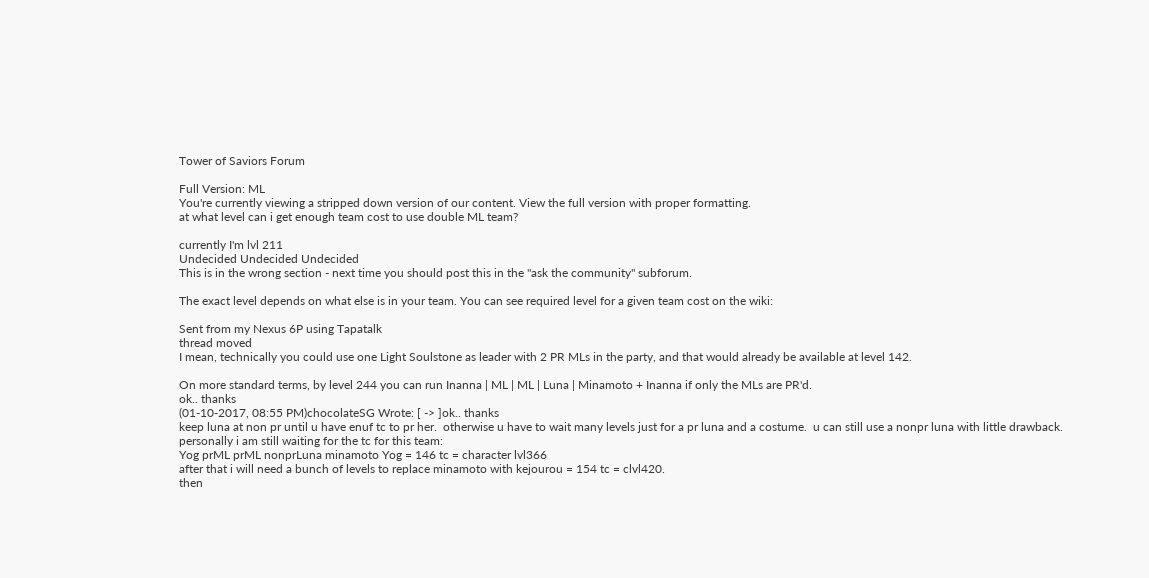Tower of Saviors Forum

Full Version: ML
You're currently viewing a stripped down version of our content. View the full version with proper formatting.
at what level can i get enough team cost to use double ML team?

currently I'm lvl 211
Undecided Undecided Undecided
This is in the wrong section - next time you should post this in the "ask the community" subforum.

The exact level depends on what else is in your team. You can see required level for a given team cost on the wiki:

Sent from my Nexus 6P using Tapatalk
thread moved
I mean, technically you could use one Light Soulstone as leader with 2 PR MLs in the party, and that would already be available at level 142.

On more standard terms, by level 244 you can run Inanna | ML | ML | Luna | Minamoto + Inanna if only the MLs are PR'd.
ok.. thanks
(01-10-2017, 08:55 PM)chocolateSG Wrote: [ -> ]ok.. thanks
keep luna at non pr until u have enuf tc to pr her.  otherwise u have to wait many levels just for a pr luna and a costume.  u can still use a nonpr luna with little drawback.
personally i am still waiting for the tc for this team:
Yog prML prML nonprLuna minamoto Yog = 146 tc = character lvl366
after that i will need a bunch of levels to replace minamoto with kejourou = 154 tc = clvl420.
then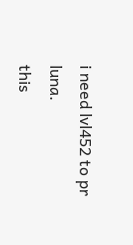i need lvl452 to pr luna.
this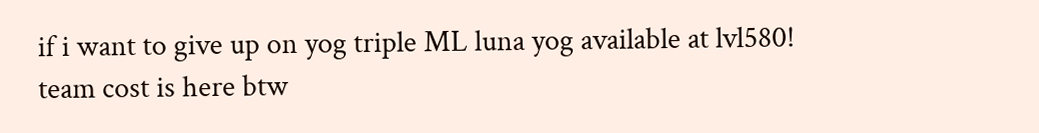if i want to give up on yog triple ML luna yog available at lvl580!
team cost is here btw